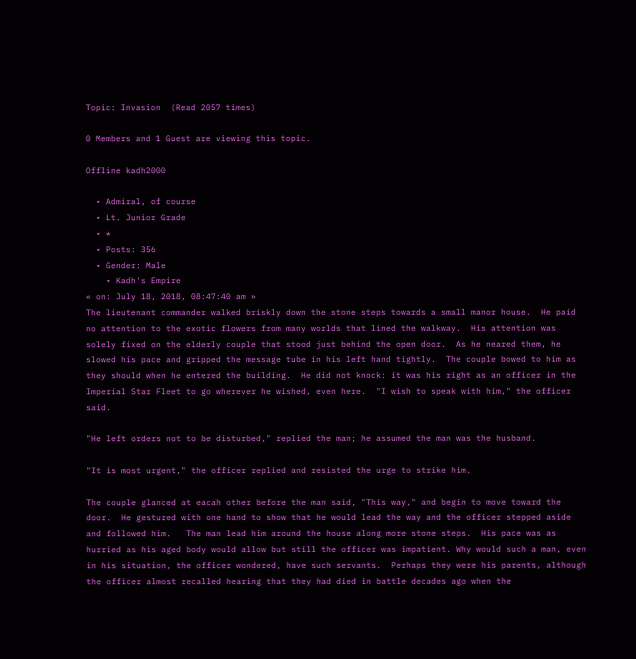Topic: Invasion  (Read 2057 times)

0 Members and 1 Guest are viewing this topic.

Offline kadh2000

  • Admiral, of course
  • Lt. Junior Grade
  • *
  • Posts: 356
  • Gender: Male
    • Kadh's Empire
« on: July 18, 2018, 08:47:40 am »
The lieutenant commander walked briskly down the stone steps towards a small manor house.  He paid no attention to the exotic flowers from many worlds that lined the walkway.  His attention was solely fixed on the elderly couple that stood just behind the open door.  As he neared them, he slowed his pace and gripped the message tube in his left hand tightly.  The couple bowed to him as they should when he entered the building.  He did not knock: it was his right as an officer in the Imperial Star Fleet to go wherever he wished, even here.  "I wish to speak with him," the officer said.

"He left orders not to be disturbed," replied the man; he assumed the man was the husband.

"It is most urgent," the officer replied and resisted the urge to strike him.

The couple glanced at eacah other before the man said, "This way," and begin to move toward the door.  He gestured with one hand to show that he would lead the way and the officer stepped aside and followed him.   The man lead him around the house along more stone steps.  His pace was as hurried as his aged body would allow but still the officer was impatient. Why would such a man, even in his situation, the officer wondered, have such servants.  Perhaps they were his parents, although the officer almost recalled hearing that they had died in battle decades ago when the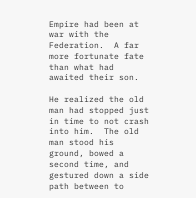Empire had been at war with the Federation.  A far more fortunate fate than what had awaited their son.

He realized the old man had stopped just in time to not crash into him.  The old man stood his ground, bowed a second time, and gestured down a side path between to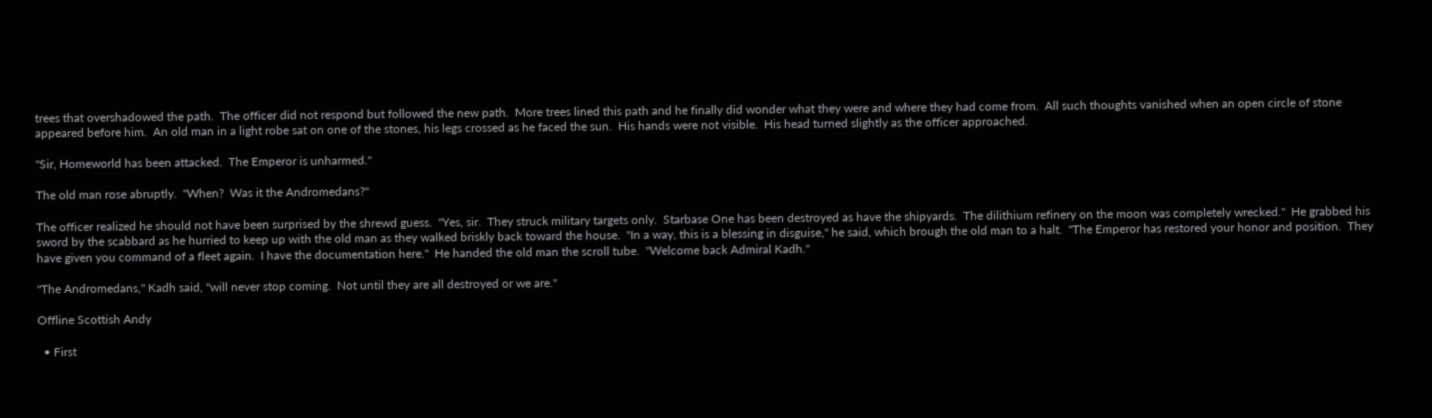trees that overshadowed the path.  The officer did not respond but followed the new path.  More trees lined this path and he finally did wonder what they were and where they had come from.  All such thoughts vanished when an open circle of stone appeared before him.  An old man in a light robe sat on one of the stones, his legs crossed as he faced the sun.  His hands were not visible.  His head turned slightly as the officer approached.

"Sir, Homeworld has been attacked.  The Emperor is unharmed."

The old man rose abruptly.  "When?  Was it the Andromedans?"

The officer realized he should not have been surprised by the shrewd guess.  "Yes, sir.  They struck military targets only.  Starbase One has been destroyed as have the shipyards.  The dilithium refinery on the moon was completely wrecked."  He grabbed his sword by the scabbard as he hurried to keep up with the old man as they walked briskly back toward the house.  "In a way, this is a blessing in disguise," he said, which brough the old man to a halt.  "The Emperor has restored your honor and position.  They have given you command of a fleet again.  I have the documentation here."  He handed the old man the scroll tube.  "Welcome back Admiral Kadh."

"The Andromedans," Kadh said, "will never stop coming.  Not until they are all destroyed or we are."

Offline Scottish Andy

  • First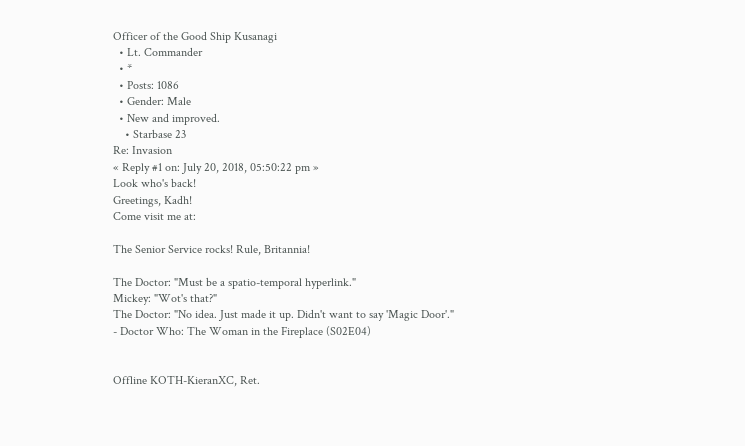Officer of the Good Ship Kusanagi
  • Lt. Commander
  • *
  • Posts: 1086
  • Gender: Male
  • New and improved.
    • Starbase 23
Re: Invasion
« Reply #1 on: July 20, 2018, 05:50:22 pm »
Look who's back!
Greetings, Kadh!
Come visit me at:

The Senior Service rocks! Rule, Britannia!

The Doctor: "Must be a spatio-temporal hyperlink."
Mickey: "Wot's that?"
The Doctor: "No idea. Just made it up. Didn't want to say 'Magic Door'."
- Doctor Who: The Woman in the Fireplace (S02E04)


Offline KOTH-KieranXC, Ret.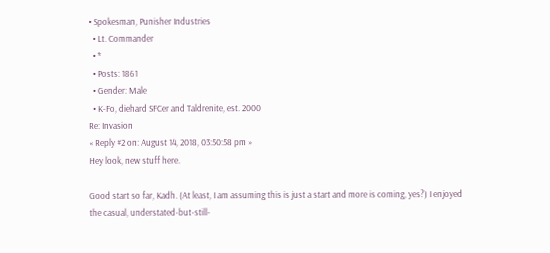• Spokesman, Punisher Industries
  • Lt. Commander
  • *
  • Posts: 1861
  • Gender: Male
  • K-Fo, diehard SFCer and Taldrenite, est. 2000
Re: Invasion
« Reply #2 on: August 14, 2018, 03:50:58 pm »
Hey look, new stuff here.

Good start so far, Kadh. (At least, I am assuming this is just a start and more is coming, yes?) I enjoyed the casual, understated-but-still-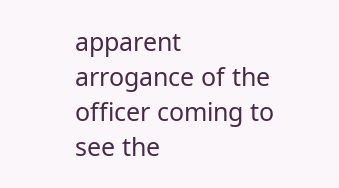apparent arrogance of the officer coming to see the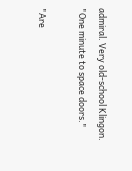admiral. Very old-school Klingon.
"One minute to space doors."

"Are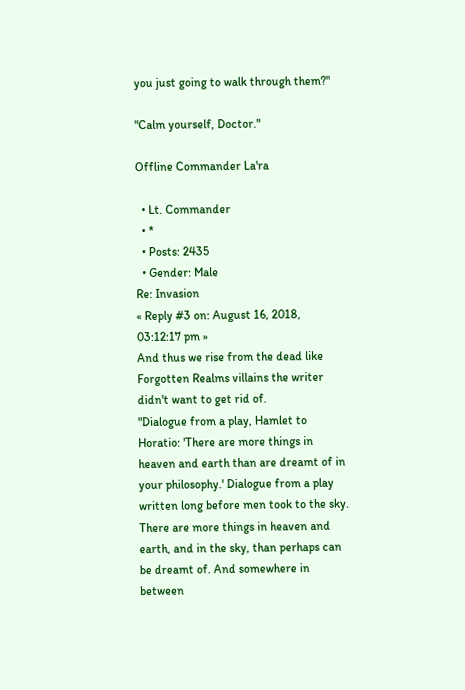you just going to walk through them?"

"Calm yourself, Doctor."

Offline Commander La'ra

  • Lt. Commander
  • *
  • Posts: 2435
  • Gender: Male
Re: Invasion
« Reply #3 on: August 16, 2018, 03:12:17 pm »
And thus we rise from the dead like Forgotten Realms villains the writer didn't want to get rid of.
"Dialogue from a play, Hamlet to Horatio: 'There are more things in heaven and earth than are dreamt of in your philosophy.' Dialogue from a play written long before men took to the sky. There are more things in heaven and earth, and in the sky, than perhaps can be dreamt of. And somewhere in between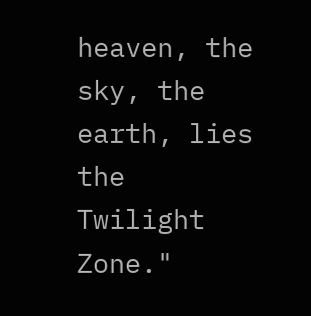heaven, the sky, the earth, lies the Twilight Zone."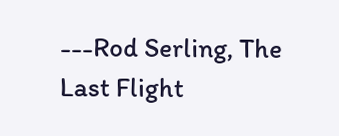---Rod Serling, The Last Flight